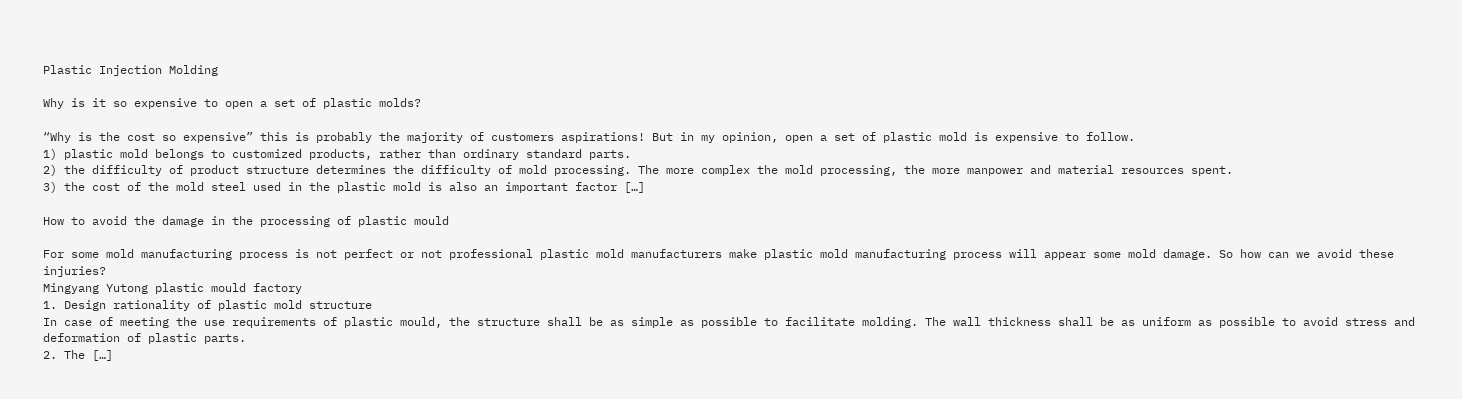Plastic Injection Molding

Why is it so expensive to open a set of plastic molds?

“Why is the cost so expensive” this is probably the majority of customers aspirations! But in my opinion, open a set of plastic mold is expensive to follow.
1) plastic mold belongs to customized products, rather than ordinary standard parts.
2) the difficulty of product structure determines the difficulty of mold processing. The more complex the mold processing, the more manpower and material resources spent.
3) the cost of the mold steel used in the plastic mold is also an important factor […]

How to avoid the damage in the processing of plastic mould

For some mold manufacturing process is not perfect or not professional plastic mold manufacturers make plastic mold manufacturing process will appear some mold damage. So how can we avoid these injuries?
Mingyang Yutong plastic mould factory
1. Design rationality of plastic mold structure
In case of meeting the use requirements of plastic mould, the structure shall be as simple as possible to facilitate molding. The wall thickness shall be as uniform as possible to avoid stress and deformation of plastic parts.
2. The […]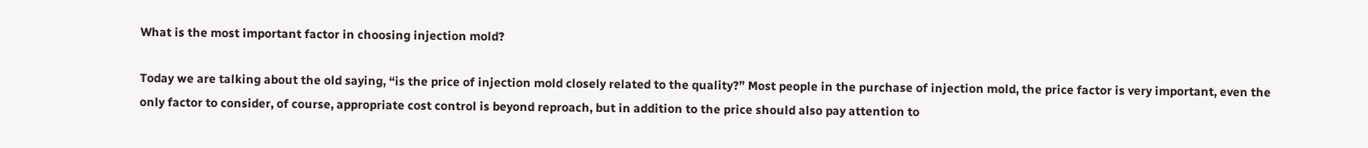What is the most important factor in choosing injection mold?

Today we are talking about the old saying, “is the price of injection mold closely related to the quality?” Most people in the purchase of injection mold, the price factor is very important, even the only factor to consider, of course, appropriate cost control is beyond reproach, but in addition to the price should also pay attention to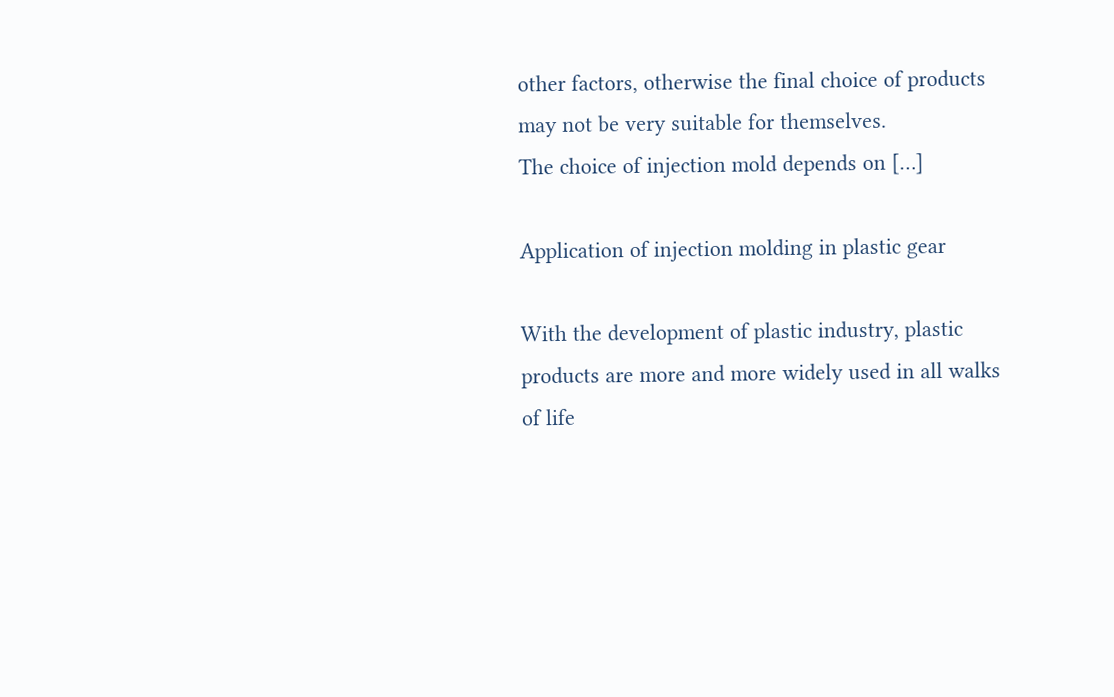other factors, otherwise the final choice of products may not be very suitable for themselves.
The choice of injection mold depends on […]

Application of injection molding in plastic gear

With the development of plastic industry, plastic products are more and more widely used in all walks of life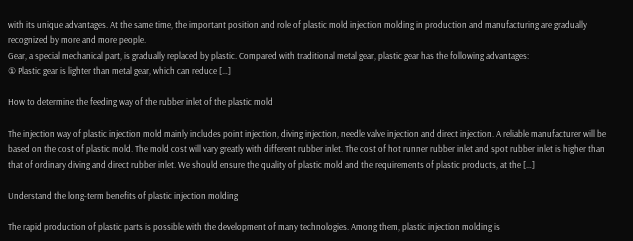with its unique advantages. At the same time, the important position and role of plastic mold injection molding in production and manufacturing are gradually recognized by more and more people.
Gear, a special mechanical part, is gradually replaced by plastic. Compared with traditional metal gear, plastic gear has the following advantages:
① Plastic gear is lighter than metal gear, which can reduce […]

How to determine the feeding way of the rubber inlet of the plastic mold

The injection way of plastic injection mold mainly includes point injection, diving injection, needle valve injection and direct injection. A reliable manufacturer will be based on the cost of plastic mold. The mold cost will vary greatly with different rubber inlet. The cost of hot runner rubber inlet and spot rubber inlet is higher than that of ordinary diving and direct rubber inlet. We should ensure the quality of plastic mold and the requirements of plastic products, at the […]

Understand the long-term benefits of plastic injection molding

The rapid production of plastic parts is possible with the development of many technologies. Among them, plastic injection molding is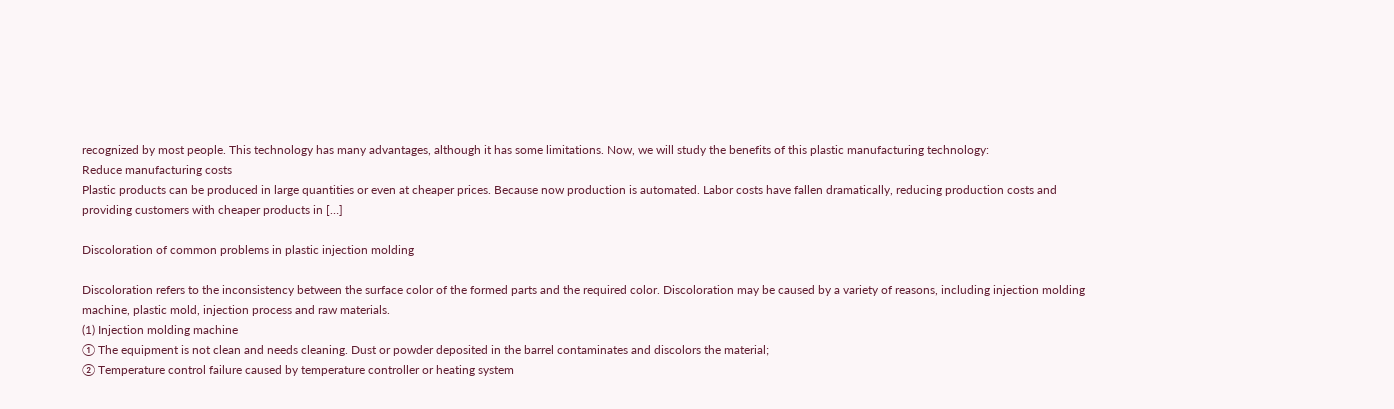recognized by most people. This technology has many advantages, although it has some limitations. Now, we will study the benefits of this plastic manufacturing technology:
Reduce manufacturing costs
Plastic products can be produced in large quantities or even at cheaper prices. Because now production is automated. Labor costs have fallen dramatically, reducing production costs and providing customers with cheaper products in […]

Discoloration of common problems in plastic injection molding

Discoloration refers to the inconsistency between the surface color of the formed parts and the required color. Discoloration may be caused by a variety of reasons, including injection molding machine, plastic mold, injection process and raw materials.
(1) Injection molding machine
① The equipment is not clean and needs cleaning. Dust or powder deposited in the barrel contaminates and discolors the material;
② Temperature control failure caused by temperature controller or heating system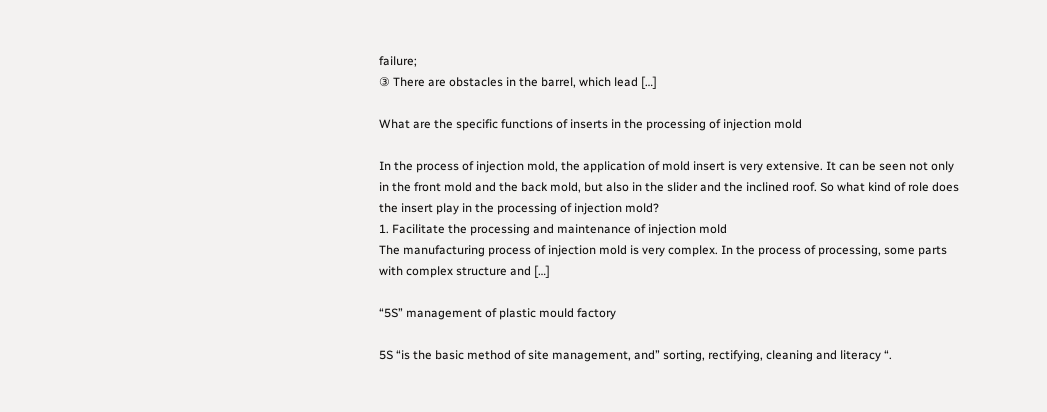failure;
③ There are obstacles in the barrel, which lead […]

What are the specific functions of inserts in the processing of injection mold

In the process of injection mold, the application of mold insert is very extensive. It can be seen not only in the front mold and the back mold, but also in the slider and the inclined roof. So what kind of role does the insert play in the processing of injection mold?
1. Facilitate the processing and maintenance of injection mold
The manufacturing process of injection mold is very complex. In the process of processing, some parts with complex structure and […]

“5S” management of plastic mould factory

5S “is the basic method of site management, and” sorting, rectifying, cleaning and literacy “.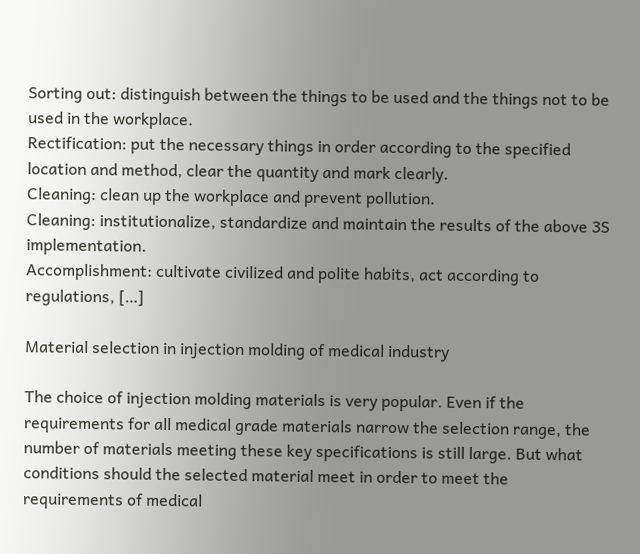Sorting out: distinguish between the things to be used and the things not to be used in the workplace.
Rectification: put the necessary things in order according to the specified location and method, clear the quantity and mark clearly.
Cleaning: clean up the workplace and prevent pollution.
Cleaning: institutionalize, standardize and maintain the results of the above 3S implementation.
Accomplishment: cultivate civilized and polite habits, act according to regulations, […]

Material selection in injection molding of medical industry

The choice of injection molding materials is very popular. Even if the requirements for all medical grade materials narrow the selection range, the number of materials meeting these key specifications is still large. But what conditions should the selected material meet in order to meet the requirements of medical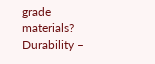grade materials?
Durability –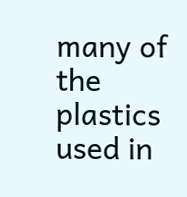many of the plastics used in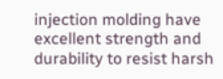injection molding have excellent strength and durability to resist harsh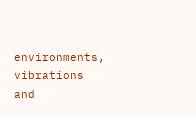environments, vibrations and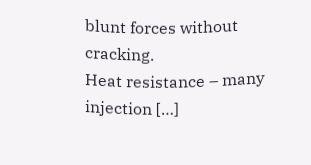blunt forces without cracking.
Heat resistance – many injection […]